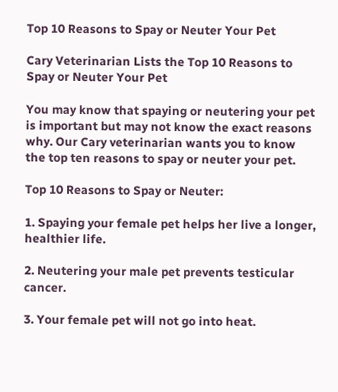Top 10 Reasons to Spay or Neuter Your Pet

Cary Veterinarian Lists the Top 10 Reasons to Spay or Neuter Your Pet

You may know that spaying or neutering your pet is important but may not know the exact reasons why. Our Cary veterinarian wants you to know the top ten reasons to spay or neuter your pet.

Top 10 Reasons to Spay or Neuter:

1. Spaying your female pet helps her live a longer, healthier life.

2. Neutering your male pet prevents testicular cancer.

3. Your female pet will not go into heat.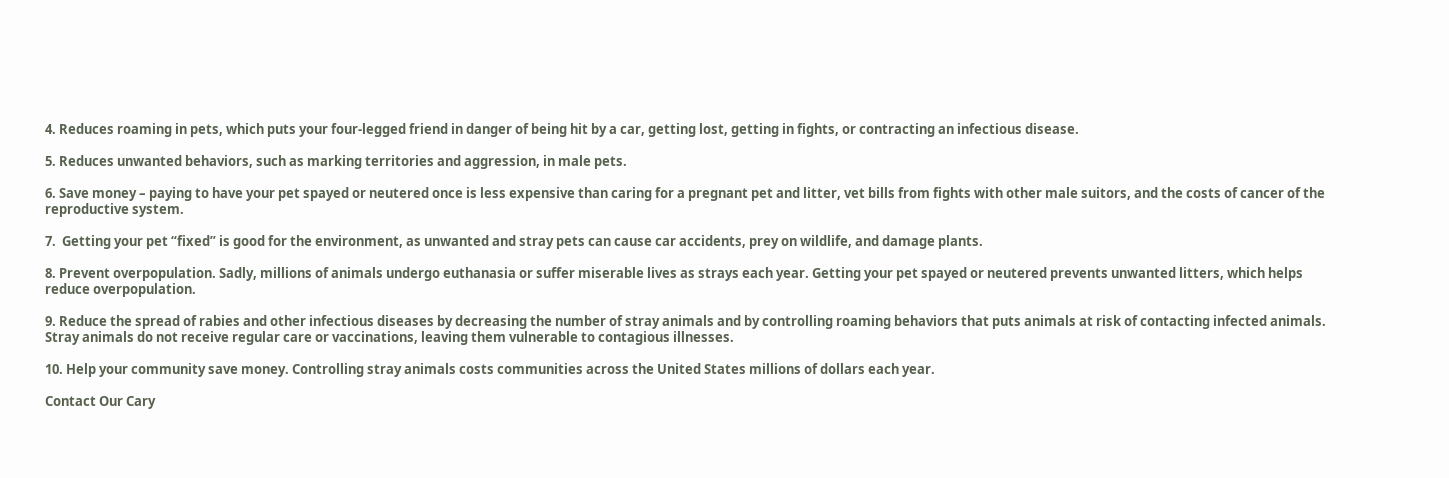4. Reduces roaming in pets, which puts your four-legged friend in danger of being hit by a car, getting lost, getting in fights, or contracting an infectious disease.

5. Reduces unwanted behaviors, such as marking territories and aggression, in male pets.

6. Save money – paying to have your pet spayed or neutered once is less expensive than caring for a pregnant pet and litter, vet bills from fights with other male suitors, and the costs of cancer of the reproductive system.

7.  Getting your pet “fixed” is good for the environment, as unwanted and stray pets can cause car accidents, prey on wildlife, and damage plants.

8. Prevent overpopulation. Sadly, millions of animals undergo euthanasia or suffer miserable lives as strays each year. Getting your pet spayed or neutered prevents unwanted litters, which helps reduce overpopulation.

9. Reduce the spread of rabies and other infectious diseases by decreasing the number of stray animals and by controlling roaming behaviors that puts animals at risk of contacting infected animals. Stray animals do not receive regular care or vaccinations, leaving them vulnerable to contagious illnesses.

10. Help your community save money. Controlling stray animals costs communities across the United States millions of dollars each year.

Contact Our Cary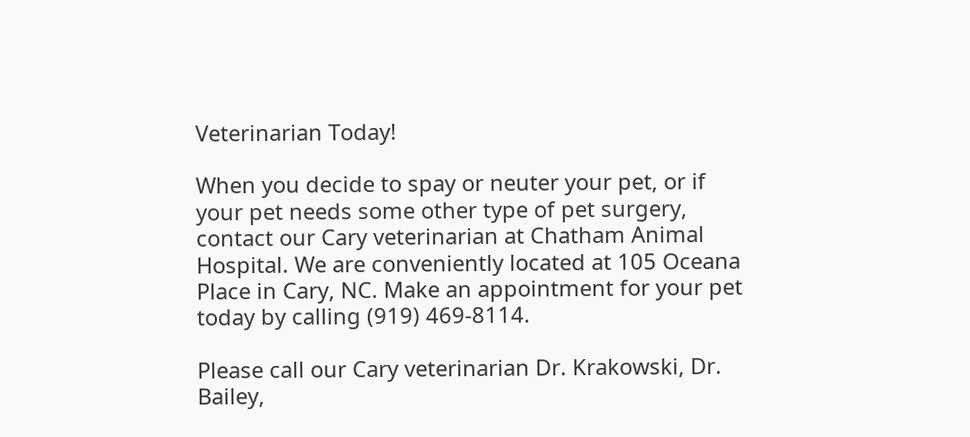Veterinarian Today!

When you decide to spay or neuter your pet, or if your pet needs some other type of pet surgery, contact our Cary veterinarian at Chatham Animal Hospital. We are conveniently located at 105 Oceana Place in Cary, NC. Make an appointment for your pet today by calling (919) 469-8114.

Please call our Cary veterinarian Dr. Krakowski, Dr. Bailey,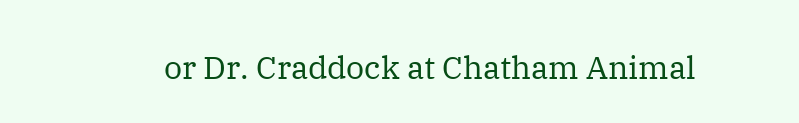or Dr. Craddock at Chatham Animal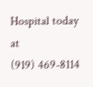Hospital today at
(919) 469-8114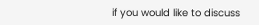if you would like to discuss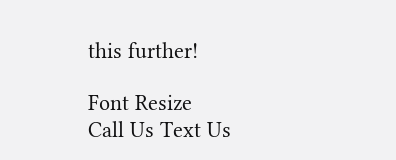this further!

Font Resize
Call Us Text Us